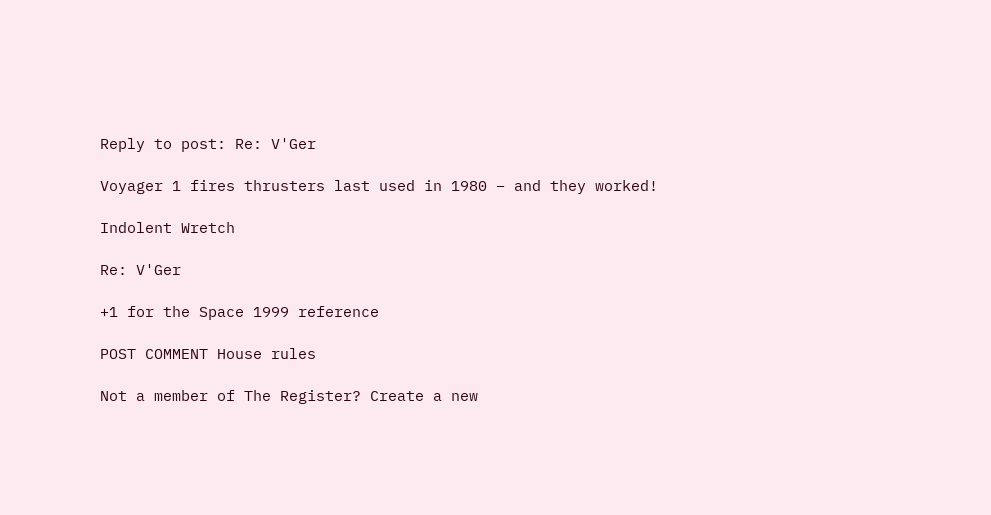Reply to post: Re: V'Ger

Voyager 1 fires thrusters last used in 1980 – and they worked!

Indolent Wretch

Re: V'Ger

+1 for the Space 1999 reference

POST COMMENT House rules

Not a member of The Register? Create a new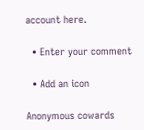account here.

  • Enter your comment

  • Add an icon

Anonymous cowards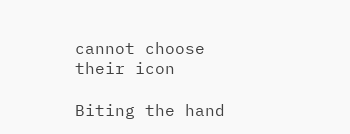cannot choose their icon

Biting the hand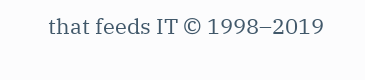that feeds IT © 1998–2019